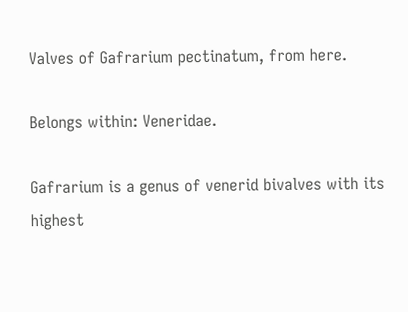Valves of Gafrarium pectinatum, from here.

Belongs within: Veneridae.

Gafrarium is a genus of venerid bivalves with its highest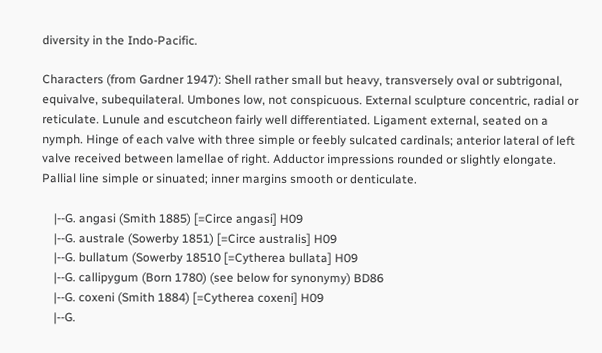diversity in the Indo-Pacific.

Characters (from Gardner 1947): Shell rather small but heavy, transversely oval or subtrigonal, equivalve, subequilateral. Umbones low, not conspicuous. External sculpture concentric, radial or reticulate. Lunule and escutcheon fairly well differentiated. Ligament external, seated on a nymph. Hinge of each valve with three simple or feebly sulcated cardinals; anterior lateral of left valve received between lamellae of right. Adductor impressions rounded or slightly elongate. Pallial line simple or sinuated; inner margins smooth or denticulate.

    |--G. angasi (Smith 1885) [=Circe angasi] H09
    |--G. australe (Sowerby 1851) [=Circe australis] H09
    |--G. bullatum (Sowerby 18510 [=Cytherea bullata] H09
    |--G. callipygum (Born 1780) (see below for synonymy) BD86
    |--G. coxeni (Smith 1884) [=Cytherea coxeni] H09
    |--G.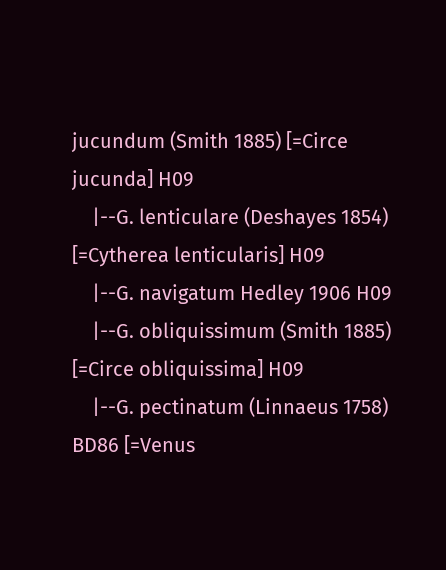jucundum (Smith 1885) [=Circe jucunda] H09
    |--G. lenticulare (Deshayes 1854) [=Cytherea lenticularis] H09
    |--G. navigatum Hedley 1906 H09
    |--G. obliquissimum (Smith 1885) [=Circe obliquissima] H09
    |--G. pectinatum (Linnaeus 1758) BD86 [=Venus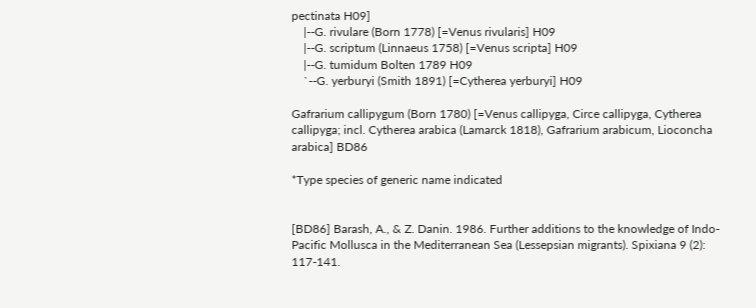pectinata H09]
    |--G. rivulare (Born 1778) [=Venus rivularis] H09
    |--G. scriptum (Linnaeus 1758) [=Venus scripta] H09
    |--G. tumidum Bolten 1789 H09
    `--G. yerburyi (Smith 1891) [=Cytherea yerburyi] H09

Gafrarium callipygum (Born 1780) [=Venus callipyga, Circe callipyga, Cytherea callipyga; incl. Cytherea arabica (Lamarck 1818), Gafrarium arabicum, Lioconcha arabica] BD86

*Type species of generic name indicated


[BD86] Barash, A., & Z. Danin. 1986. Further additions to the knowledge of Indo-Pacific Mollusca in the Mediterranean Sea (Lessepsian migrants). Spixiana 9 (2): 117-141.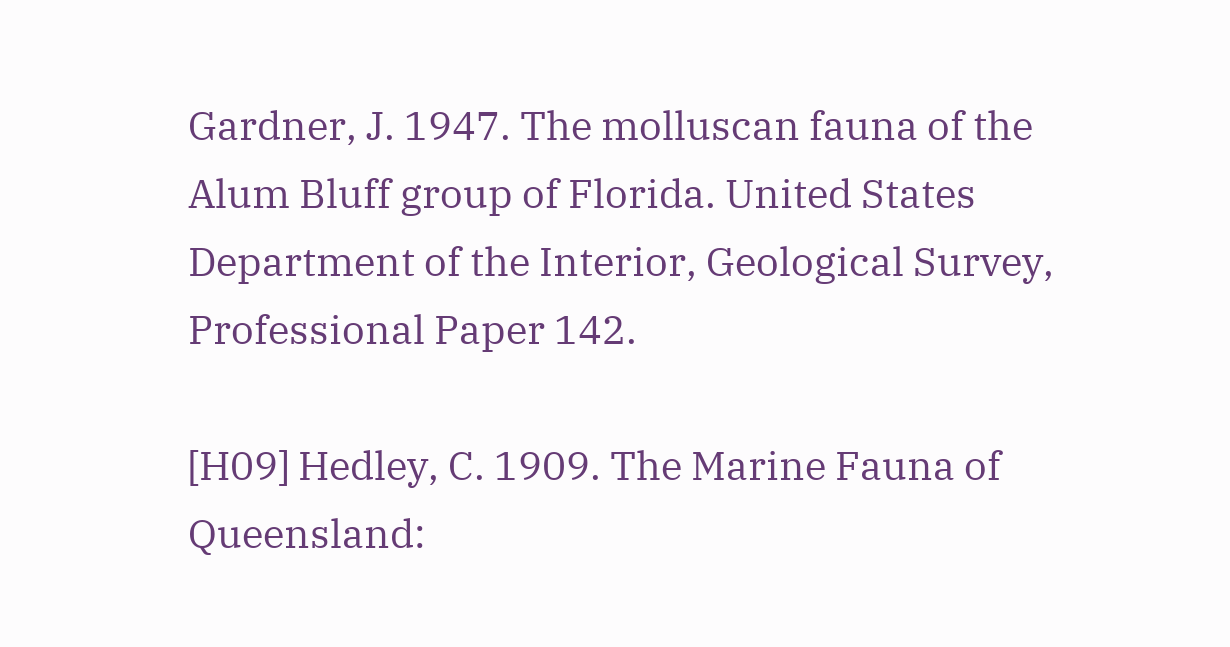Gardner, J. 1947. The molluscan fauna of the Alum Bluff group of Florida. United States Department of the Interior, Geological Survey, Professional Paper 142.

[H09] Hedley, C. 1909. The Marine Fauna of Queensland: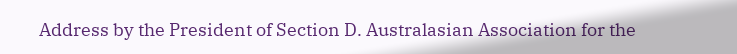Address by the President of Section D. Australasian Association for the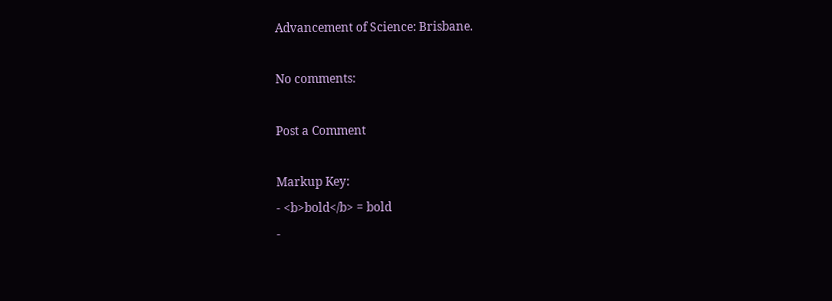Advancement of Science: Brisbane.

No comments:

Post a Comment

Markup Key:
- <b>bold</b> = bold
-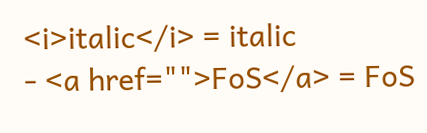<i>italic</i> = italic
- <a href="">FoS</a> = FoS